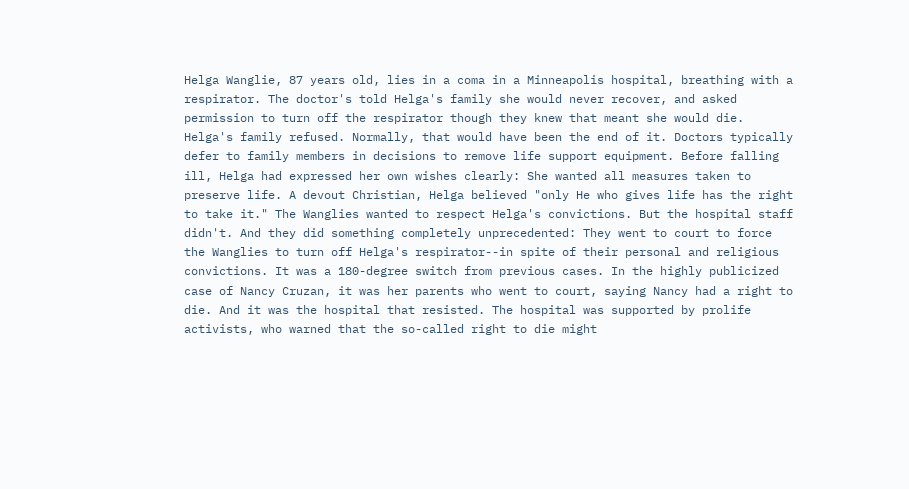Helga Wanglie, 87 years old, lies in a coma in a Minneapolis hospital, breathing with a respirator. The doctor's told Helga's family she would never recover, and asked permission to turn off the respirator though they knew that meant she would die.   Helga's family refused. Normally, that would have been the end of it. Doctors typically defer to family members in decisions to remove life support equipment. Before falling ill, Helga had expressed her own wishes clearly: She wanted all measures taken to preserve life. A devout Christian, Helga believed "only He who gives life has the right to take it." The Wanglies wanted to respect Helga's convictions. But the hospital staff didn't. And they did something completely unprecedented: They went to court to force the Wanglies to turn off Helga's respirator--in spite of their personal and religious convictions. It was a 180-degree switch from previous cases. In the highly publicized case of Nancy Cruzan, it was her parents who went to court, saying Nancy had a right to die. And it was the hospital that resisted. The hospital was supported by prolife activists, who warned that the so-called right to die might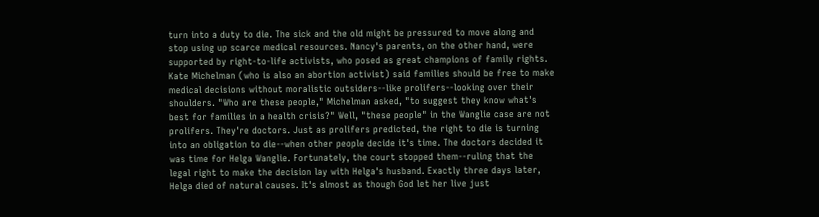turn into a duty to die. The sick and the old might be pressured to move along and stop using up scarce medical resources. Nancy's parents, on the other hand, were supported by right-to-life activists, who posed as great champions of family rights. Kate Michelman (who is also an abortion activist) said families should be free to make medical decisions without moralistic outsiders--like prolifers--looking over their shoulders. "Who are these people," Michelman asked, "to suggest they know what's best for families in a health crisis?" Well, "these people" in the Wanglie case are not prolifers. They're doctors. Just as prolifers predicted, the right to die is turning into an obligation to die--when other people decide it's time. The doctors decided it was time for Helga Wanglie. Fortunately, the court stopped them--ruling that the legal right to make the decision lay with Helga's husband. Exactly three days later, Helga died of natural causes. It's almost as though God let her live just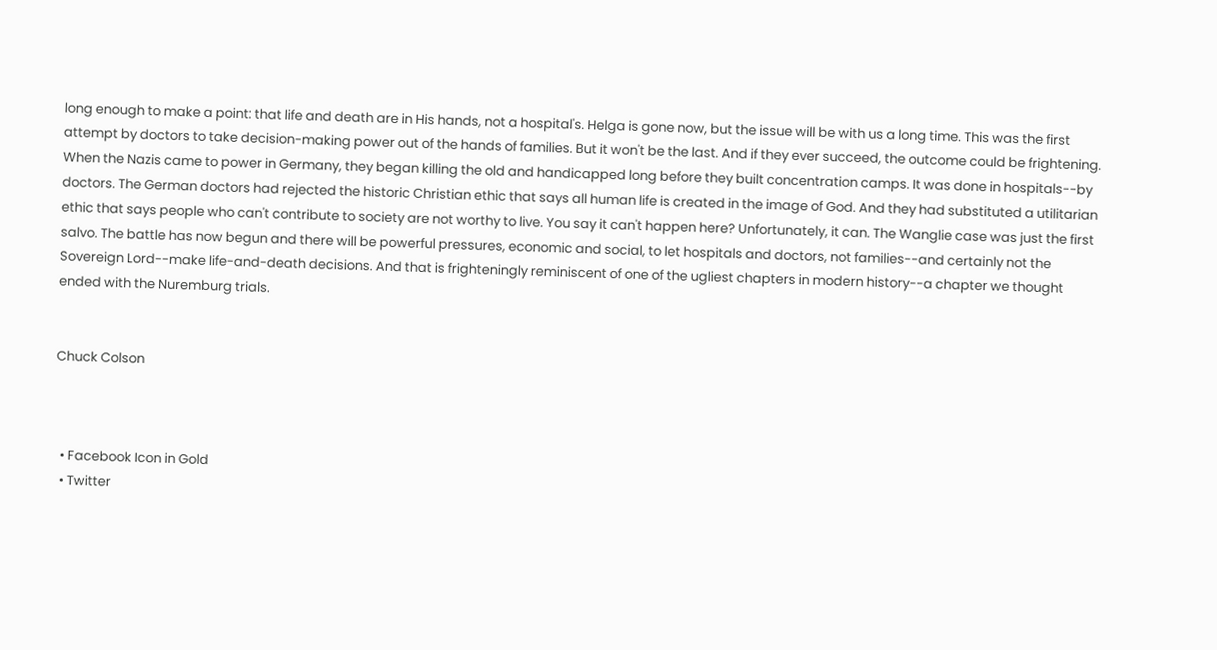long enough to make a point: that life and death are in His hands, not a hospital's. Helga is gone now, but the issue will be with us a long time. This was the first attempt by doctors to take decision-making power out of the hands of families. But it won't be the last. And if they ever succeed, the outcome could be frightening. When the Nazis came to power in Germany, they began killing the old and handicapped long before they built concentration camps. It was done in hospitals--by doctors. The German doctors had rejected the historic Christian ethic that says all human life is created in the image of God. And they had substituted a utilitarian ethic that says people who can't contribute to society are not worthy to live. You say it can't happen here? Unfortunately, it can. The Wanglie case was just the first salvo. The battle has now begun and there will be powerful pressures, economic and social, to let hospitals and doctors, not families--and certainly not the Sovereign Lord--make life-and-death decisions. And that is frighteningly reminiscent of one of the ugliest chapters in modern history--a chapter we thought ended with the Nuremburg trials.


Chuck Colson



  • Facebook Icon in Gold
  • Twitter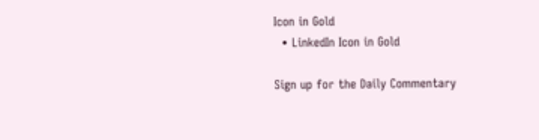Icon in Gold
  • LinkedIn Icon in Gold

Sign up for the Daily Commentary